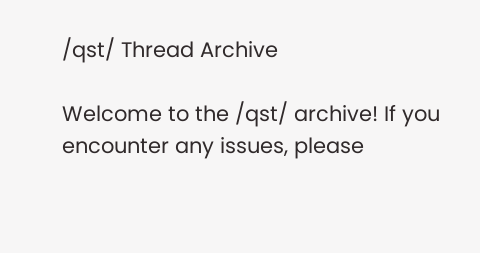/qst/ Thread Archive

Welcome to the /qst/ archive! If you encounter any issues, please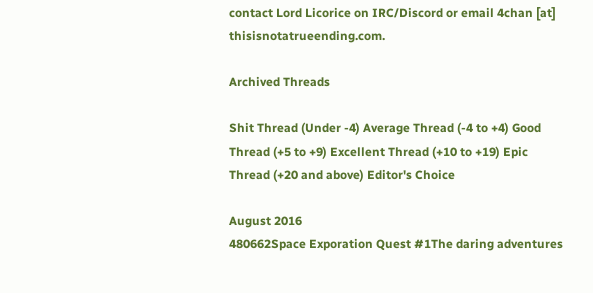contact Lord Licorice on IRC/Discord or email 4chan [at] thisisnotatrueending.com.

Archived Threads

Shit Thread (Under -4) Average Thread (-4 to +4) Good Thread (+5 to +9) Excellent Thread (+10 to +19) Epic Thread (+20 and above) Editor's Choice

August 2016
480662Space Exporation Quest #1The daring adventures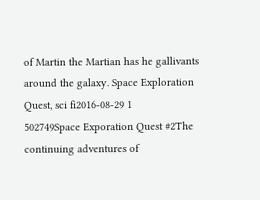of Martin the Martian has he gallivants around the galaxy. Space Exploration Quest, sci fi2016-08-29 1
502749Space Exporation Quest #2The continuing adventures of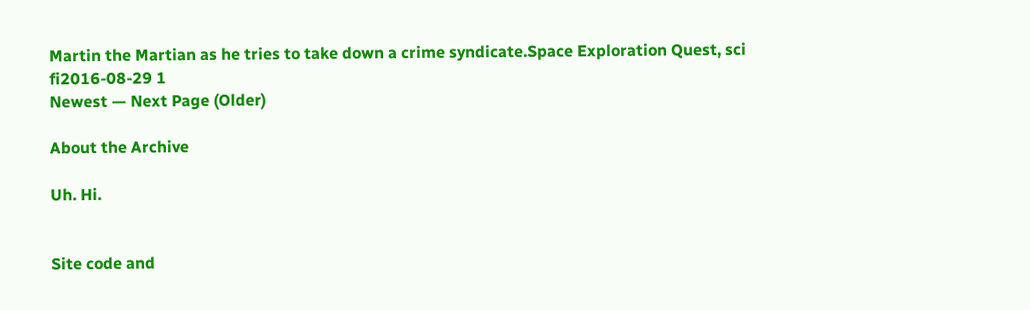Martin the Martian as he tries to take down a crime syndicate.Space Exploration Quest, sci fi2016-08-29 1
Newest — Next Page (Older)

About the Archive

Uh. Hi.


Site code and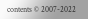contents © 2007-2022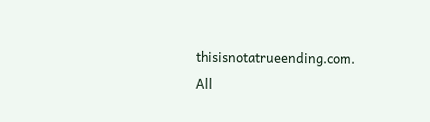thisisnotatrueending.com. All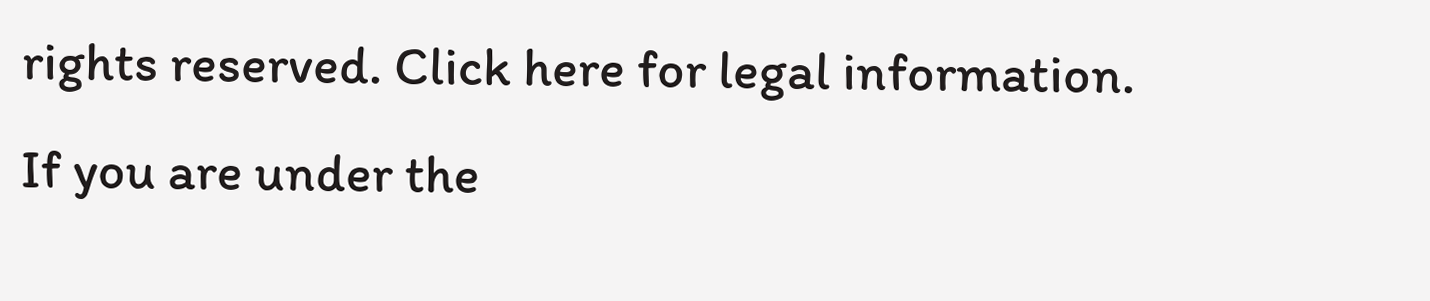rights reserved. Click here for legal information.
If you are under the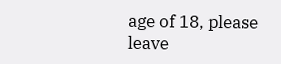age of 18, please leave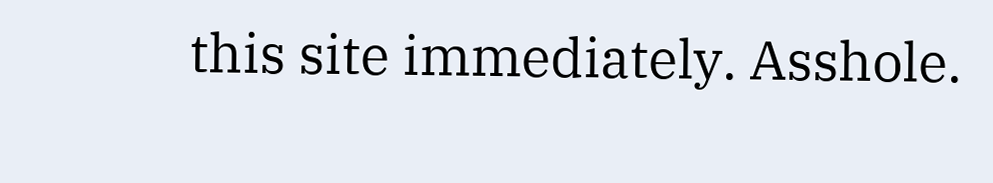this site immediately. Asshole.